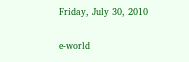Friday, July 30, 2010

e-world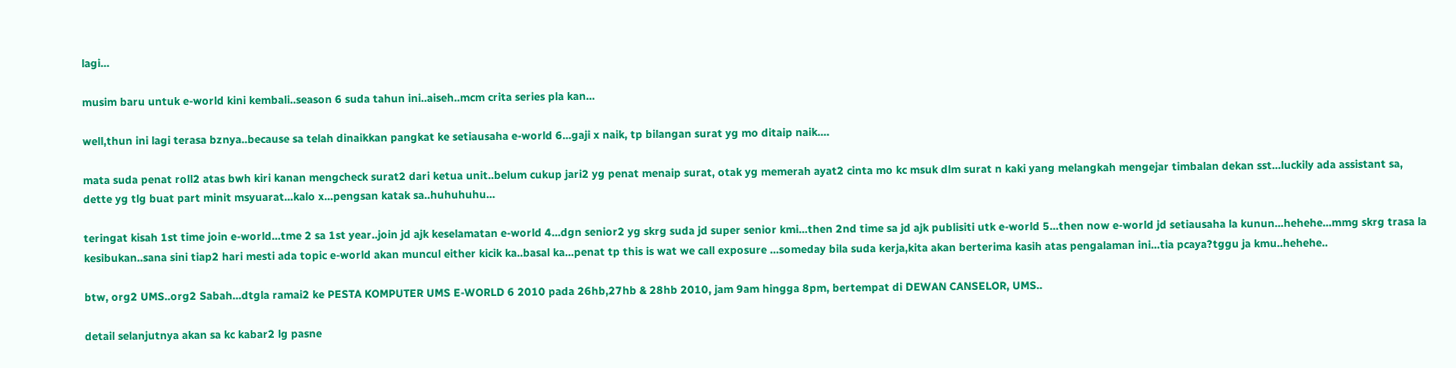lagi...

musim baru untuk e-world kini kembali..season 6 suda tahun ini..aiseh..mcm crita series pla kan...

well,thun ini lagi terasa bznya..because sa telah dinaikkan pangkat ke setiausaha e-world 6...gaji x naik, tp bilangan surat yg mo ditaip naik....

mata suda penat roll2 atas bwh kiri kanan mengcheck surat2 dari ketua unit..belum cukup jari2 yg penat menaip surat, otak yg memerah ayat2 cinta mo kc msuk dlm surat n kaki yang melangkah mengejar timbalan dekan sst...luckily ada assistant sa, dette yg tlg buat part minit msyuarat...kalo x...pengsan katak sa..huhuhuhu...

teringat kisah 1st time join e-world...tme 2 sa 1st year..join jd ajk keselamatan e-world 4...dgn senior2 yg skrg suda jd super senior kmi...then 2nd time sa jd ajk publisiti utk e-world 5...then now e-world jd setiausaha la kunun...hehehe...mmg skrg trasa la kesibukan..sana sini tiap2 hari mesti ada topic e-world akan muncul either kicik ka..basal ka...penat tp this is wat we call exposure ...someday bila suda kerja,kita akan berterima kasih atas pengalaman ini...tia pcaya?tggu ja kmu..hehehe..

btw, org2 UMS..org2 Sabah...dtgla ramai2 ke PESTA KOMPUTER UMS E-WORLD 6 2010 pada 26hb,27hb & 28hb 2010, jam 9am hingga 8pm, bertempat di DEWAN CANSELOR, UMS..

detail selanjutnya akan sa kc kabar2 lg pasne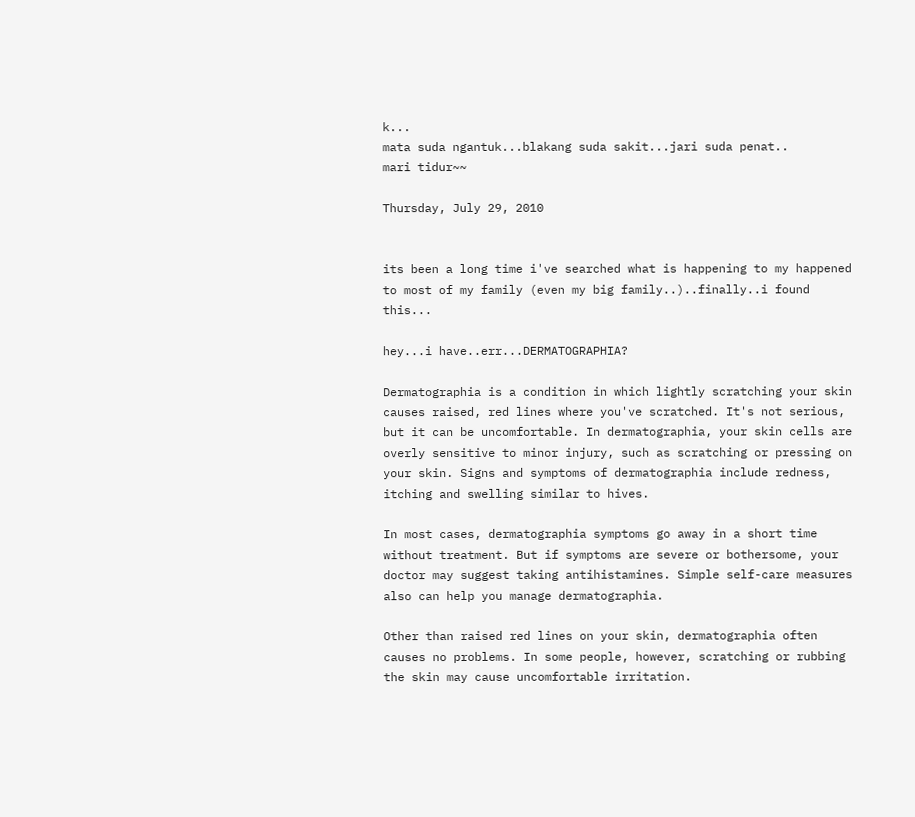k...
mata suda ngantuk...blakang suda sakit...jari suda penat..
mari tidur~~

Thursday, July 29, 2010


its been a long time i've searched what is happening to my happened to most of my family (even my big family..)..finally..i found this...

hey...i have..err...DERMATOGRAPHIA?

Dermatographia is a condition in which lightly scratching your skin causes raised, red lines where you've scratched. It's not serious, but it can be uncomfortable. In dermatographia, your skin cells are overly sensitive to minor injury, such as scratching or pressing on your skin. Signs and symptoms of dermatographia include redness, itching and swelling similar to hives.

In most cases, dermatographia symptoms go away in a short time without treatment. But if symptoms are severe or bothersome, your doctor may suggest taking antihistamines. Simple self-care measures also can help you manage dermatographia.

Other than raised red lines on your skin, dermatographia often causes no problems. In some people, however, scratching or rubbing the skin may cause uncomfortable irritation.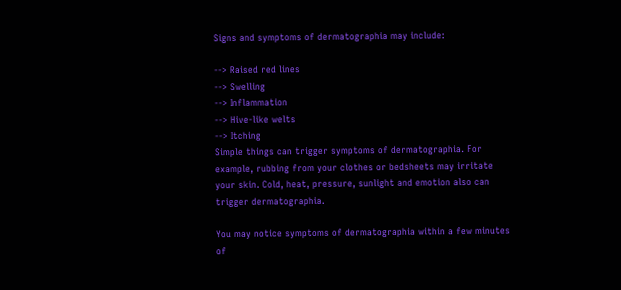Signs and symptoms of dermatographia may include:

--> Raised red lines
--> Swelling
--> Inflammation
--> Hive-like welts
--> Itching
Simple things can trigger symptoms of dermatographia. For example, rubbing from your clothes or bedsheets may irritate your skin. Cold, heat, pressure, sunlight and emotion also can trigger dermatographia.

You may notice symptoms of dermatographia within a few minutes of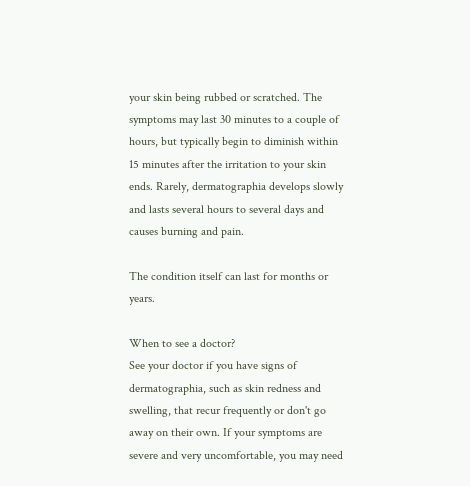your skin being rubbed or scratched. The symptoms may last 30 minutes to a couple of hours, but typically begin to diminish within 15 minutes after the irritation to your skin ends. Rarely, dermatographia develops slowly and lasts several hours to several days and causes burning and pain.

The condition itself can last for months or years.

When to see a doctor?
See your doctor if you have signs of dermatographia, such as skin redness and swelling, that recur frequently or don't go away on their own. If your symptoms are severe and very uncomfortable, you may need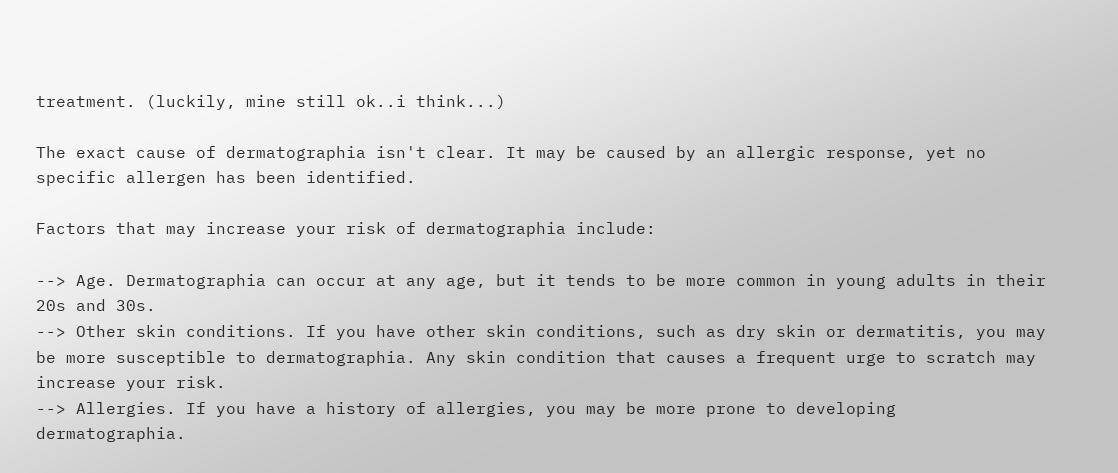treatment. (luckily, mine still ok..i think...)

The exact cause of dermatographia isn't clear. It may be caused by an allergic response, yet no specific allergen has been identified.

Factors that may increase your risk of dermatographia include:

--> Age. Dermatographia can occur at any age, but it tends to be more common in young adults in their 20s and 30s.
--> Other skin conditions. If you have other skin conditions, such as dry skin or dermatitis, you may be more susceptible to dermatographia. Any skin condition that causes a frequent urge to scratch may increase your risk.
--> Allergies. If you have a history of allergies, you may be more prone to developing dermatographia.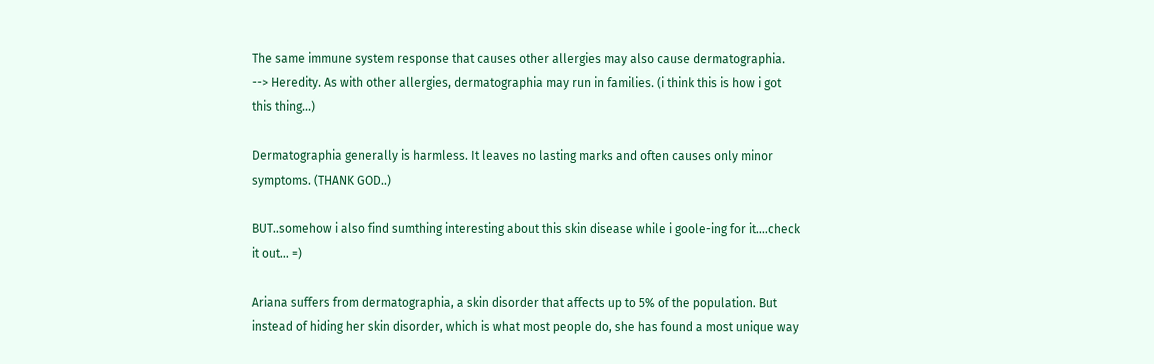The same immune system response that causes other allergies may also cause dermatographia.
--> Heredity. As with other allergies, dermatographia may run in families. (i think this is how i got this thing...)

Dermatographia generally is harmless. It leaves no lasting marks and often causes only minor symptoms. (THANK GOD..)

BUT..somehow i also find sumthing interesting about this skin disease while i goole-ing for it....check it out... =)

Ariana suffers from dermatographia, a skin disorder that affects up to 5% of the population. But instead of hiding her skin disorder, which is what most people do, she has found a most unique way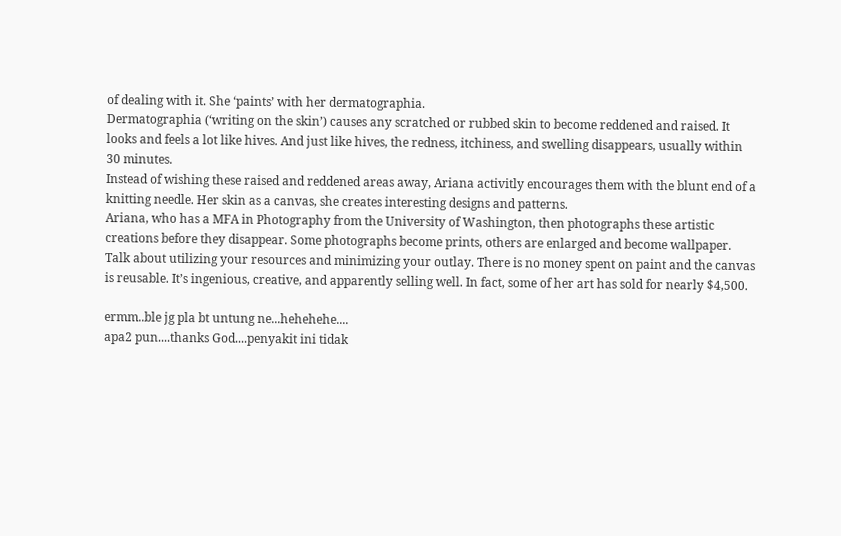of dealing with it. She ‘paints’ with her dermatographia.
Dermatographia (‘writing on the skin’) causes any scratched or rubbed skin to become reddened and raised. It looks and feels a lot like hives. And just like hives, the redness, itchiness, and swelling disappears, usually within 30 minutes.
Instead of wishing these raised and reddened areas away, Ariana activitly encourages them with the blunt end of a knitting needle. Her skin as a canvas, she creates interesting designs and patterns.
Ariana, who has a MFA in Photography from the University of Washington, then photographs these artistic creations before they disappear. Some photographs become prints, others are enlarged and become wallpaper.
Talk about utilizing your resources and minimizing your outlay. There is no money spent on paint and the canvas is reusable. It’s ingenious, creative, and apparently selling well. In fact, some of her art has sold for nearly $4,500.

ermm..ble jg pla bt untung ne...hehehehe....
apa2 pun....thanks God....penyakit ini tidak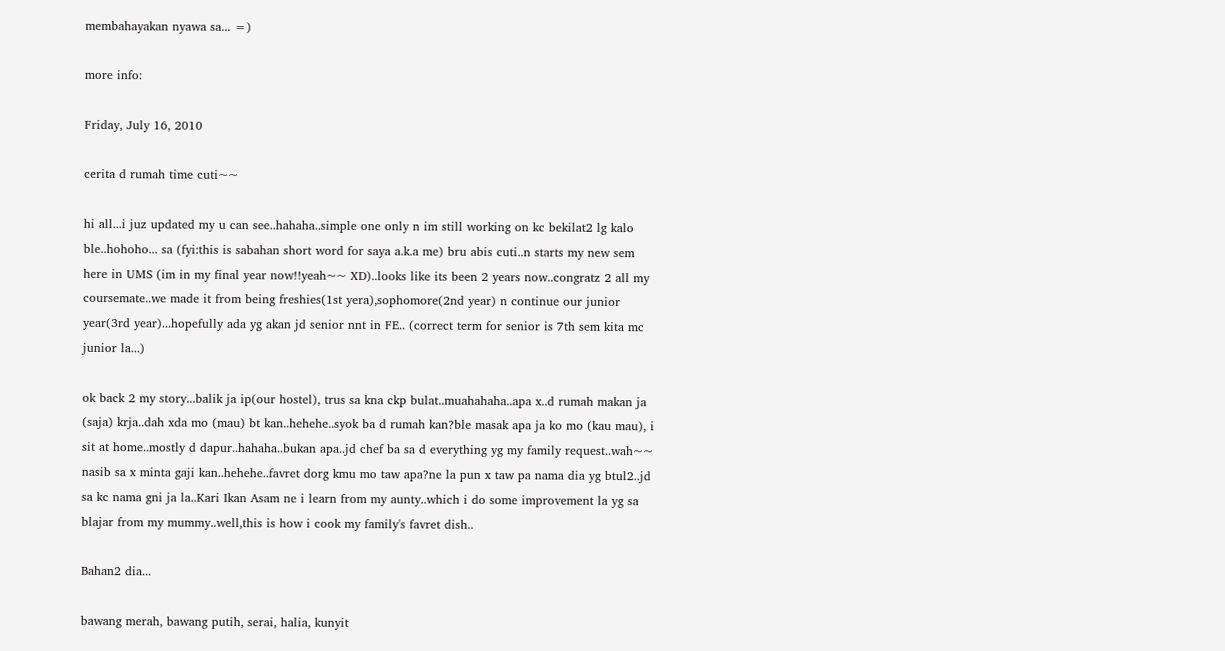membahayakan nyawa sa... =)

more info:

Friday, July 16, 2010

cerita d rumah time cuti~~

hi all...i juz updated my u can see..hahaha..simple one only n im still working on kc bekilat2 lg kalo ble..hohoho... sa (fyi:this is sabahan short word for saya a.k.a me) bru abis cuti..n starts my new sem here in UMS (im in my final year now!!yeah~~ XD)..looks like its been 2 years now..congratz 2 all my coursemate..we made it from being freshies(1st yera),sophomore(2nd year) n continue our junior year(3rd year)...hopefully ada yg akan jd senior nnt in FE.. (correct term for senior is 7th sem kita mc junior la...)

ok back 2 my story...balik ja ip(our hostel), trus sa kna ckp bulat..muahahaha..apa x..d rumah makan ja (saja) krja..dah xda mo (mau) bt kan..hehehe..syok ba d rumah kan?ble masak apa ja ko mo (kau mau), i sit at home..mostly d dapur..hahaha..bukan apa..jd chef ba sa d everything yg my family request..wah~~ nasib sa x minta gaji kan..hehehe..favret dorg kmu mo taw apa?ne la pun x taw pa nama dia yg btul2..jd sa kc nama gni ja la..Kari Ikan Asam ne i learn from my aunty..which i do some improvement la yg sa blajar from my mummy..well,this is how i cook my family's favret dish..

Bahan2 dia...

bawang merah, bawang putih, serai, halia, kunyit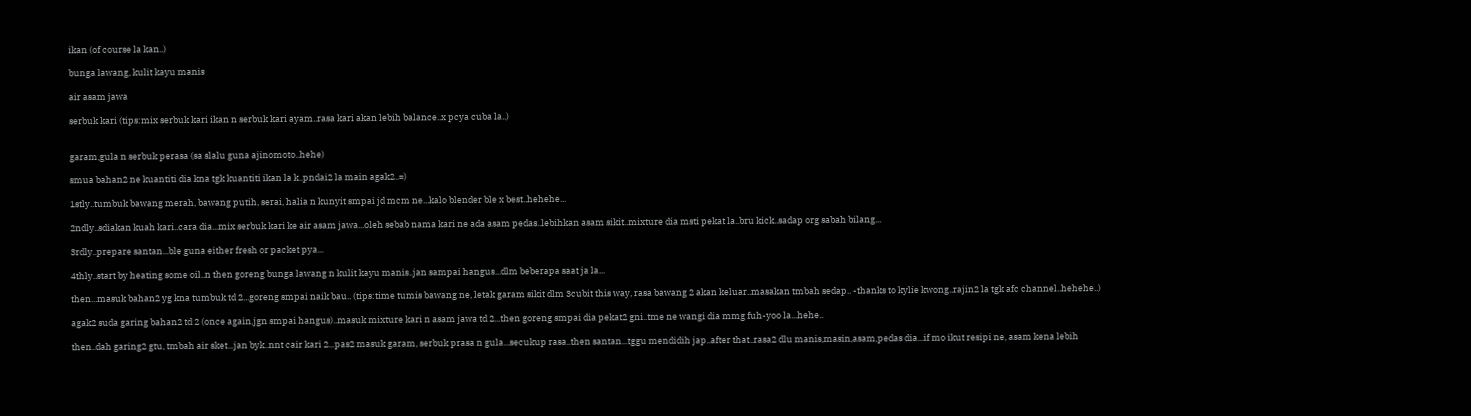ikan (of course la kan..)

bunga lawang, kulit kayu manis

air asam jawa

serbuk kari (tips:mix serbuk kari ikan n serbuk kari ayam..rasa kari akan lebih balance..x pcya cuba la..)


garam,gula n serbuk perasa (sa slalu guna ajinomoto..hehe)

smua bahan2 ne kuantiti dia kna tgk kuantiti ikan la k..pndai2 la main agak2..=)

1stly..tumbuk bawang merah, bawang putih, serai, halia n kunyit smpai jd mcm ne...kalo blender ble x best..hehehe...

2ndly..sdiakan kuah kari..cara dia...mix serbuk kari ke air asam jawa...oleh sebab nama kari ne ada asam pedas..lebihkan asam sikit..mixture dia msti pekat la..bru kick..sadap org sabah bilang...

3rdly..prepare santan...ble guna either fresh or packet pya...

4thly..start by heating some oil..n then goreng bunga lawang n kulit kayu manis..jan sampai hangus...dlm beberapa saat ja la...

then...masuk bahan2 yg kna tumbuk td 2...goreng smpai naik bau.. (tips:time tumis bawang ne, letak garam sikit dlm 3cubit this way, rasa bawang 2 akan keluar..masakan tmbah sedap.. -thanks to kylie kwong..rajin2 la tgk afc channel..hehehe..)

agak2 suda garing bahan2 td 2 (once again,jgn smpai hangus)..masuk mixture kari n asam jawa td 2...then goreng smpai dia pekat2 gni..tme ne wangi dia mmg fuh-yoo la...hehe..

then..dah garing2 gtu, tmbah air sket...jan byk..nnt cair kari 2...pas2 masuk garam, serbuk prasa n gula...secukup rasa..then santan...tggu mendidih jap..after that..rasa2 dlu manis,masin,asam,pedas dia...if mo ikut resipi ne, asam kena lebih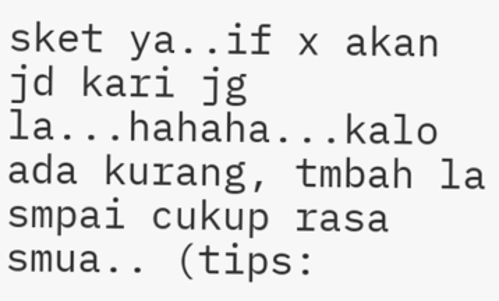sket ya..if x akan jd kari jg la...hahaha...kalo ada kurang, tmbah la smpai cukup rasa smua.. (tips: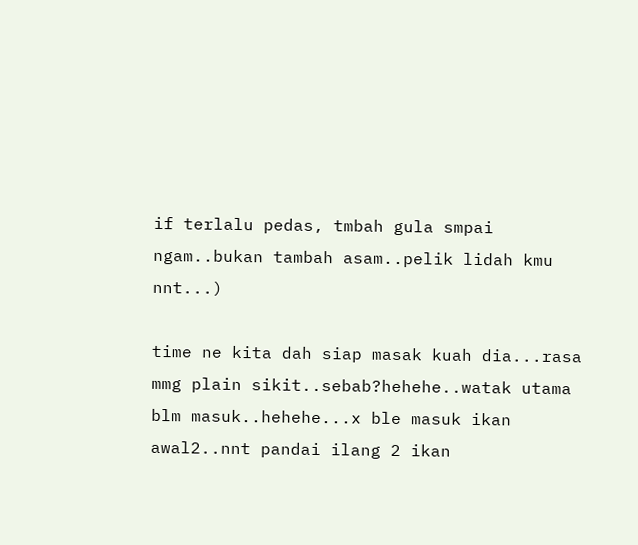if terlalu pedas, tmbah gula smpai ngam..bukan tambah asam..pelik lidah kmu nnt...)

time ne kita dah siap masak kuah dia...rasa mmg plain sikit..sebab?hehehe..watak utama blm masuk..hehehe...x ble masuk ikan awal2..nnt pandai ilang 2 ikan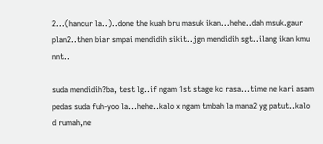2...(hancur la..)..done the kuah bru masuk ikan...hehe..dah msuk.gaur plan2..then biar smpai mendidih sikit..jgn mendidih sgt..ilang ikan kmu nnt..

suda mendidih?ba, test lg..if ngam 1st stage kc rasa...time ne kari asam pedas suda fuh-yoo la...hehe..kalo x ngam tmbah la mana2 yg patut..kalo d rumah,ne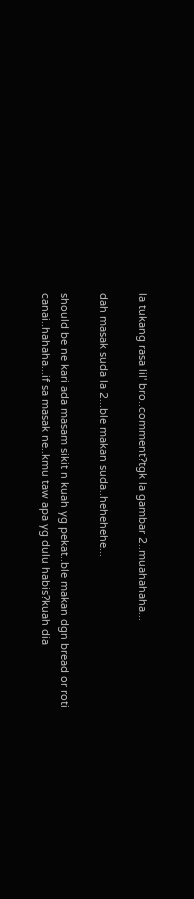la tukang rasa lil' bro..comment?tgk la gambar 2..muahahaha...

dah masak suda la 2...ble makan suda..hehehehe...

should be ne kari ada masam sikit n kuah yg pekat..ble makan dgn bread or roti canai..hahaha...if sa masak ne..kmu taw apa yg dulu habis?kuah dia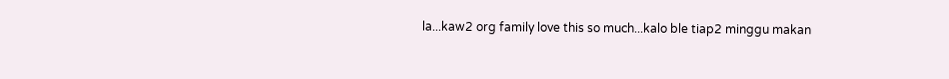la...kaw2 org family love this so much...kalo ble tiap2 minggu makan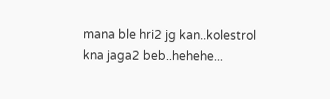mana ble hri2 jg kan..kolestrol kna jaga2 beb..hehehe...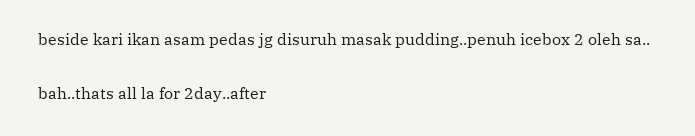beside kari ikan asam pedas jg disuruh masak pudding..penuh icebox 2 oleh sa..

bah..thats all la for 2day..after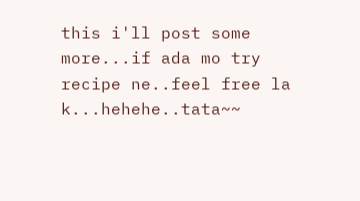this i'll post some more...if ada mo try recipe ne..feel free la k...hehehe..tata~~